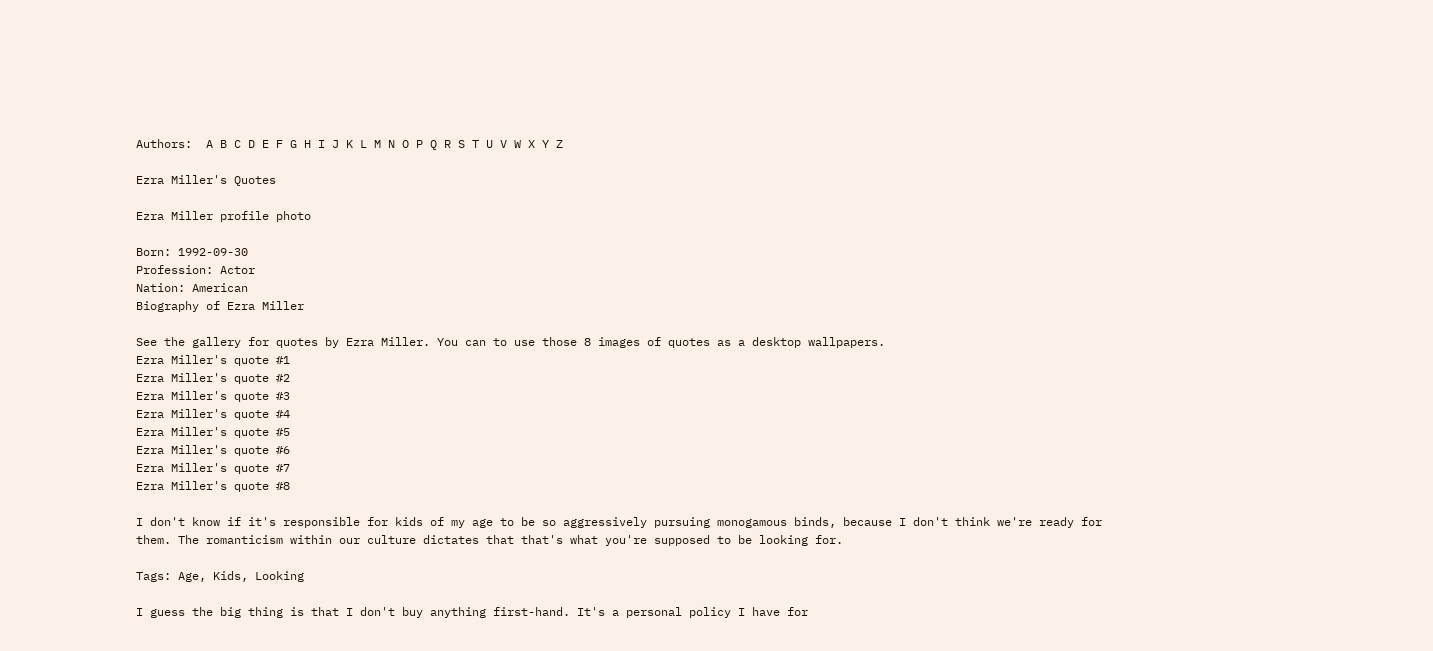Authors:  A B C D E F G H I J K L M N O P Q R S T U V W X Y Z

Ezra Miller's Quotes

Ezra Miller profile photo

Born: 1992-09-30
Profession: Actor
Nation: American
Biography of Ezra Miller

See the gallery for quotes by Ezra Miller. You can to use those 8 images of quotes as a desktop wallpapers.
Ezra Miller's quote #1
Ezra Miller's quote #2
Ezra Miller's quote #3
Ezra Miller's quote #4
Ezra Miller's quote #5
Ezra Miller's quote #6
Ezra Miller's quote #7
Ezra Miller's quote #8

I don't know if it's responsible for kids of my age to be so aggressively pursuing monogamous binds, because I don't think we're ready for them. The romanticism within our culture dictates that that's what you're supposed to be looking for.

Tags: Age, Kids, Looking

I guess the big thing is that I don't buy anything first-hand. It's a personal policy I have for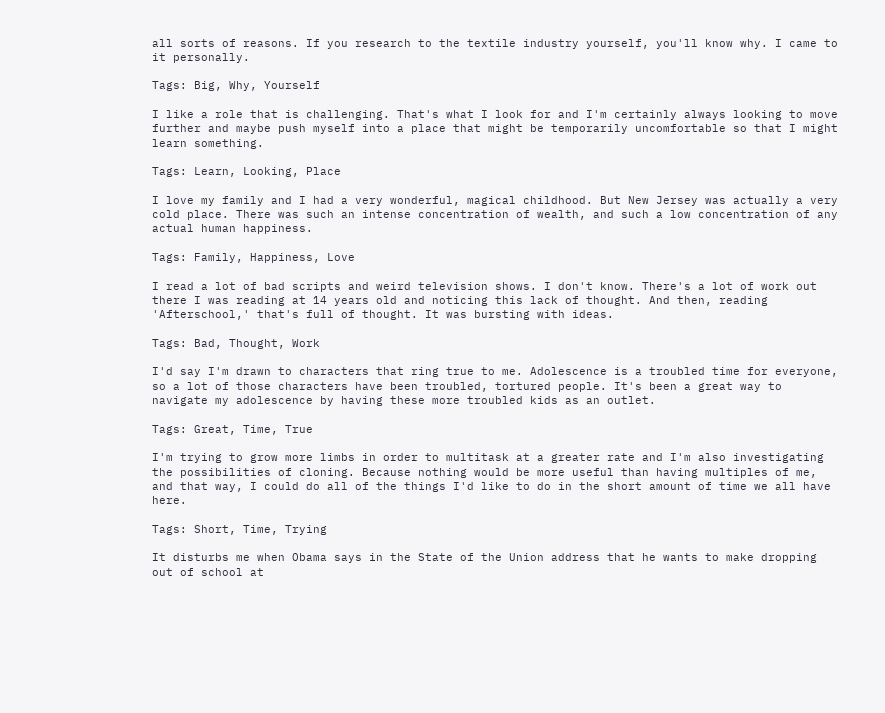all sorts of reasons. If you research to the textile industry yourself, you'll know why. I came to it personally.

Tags: Big, Why, Yourself

I like a role that is challenging. That's what I look for and I'm certainly always looking to move further and maybe push myself into a place that might be temporarily uncomfortable so that I might learn something.

Tags: Learn, Looking, Place

I love my family and I had a very wonderful, magical childhood. But New Jersey was actually a very cold place. There was such an intense concentration of wealth, and such a low concentration of any actual human happiness.

Tags: Family, Happiness, Love

I read a lot of bad scripts and weird television shows. I don't know. There's a lot of work out there I was reading at 14 years old and noticing this lack of thought. And then, reading 'Afterschool,' that's full of thought. It was bursting with ideas.

Tags: Bad, Thought, Work

I'd say I'm drawn to characters that ring true to me. Adolescence is a troubled time for everyone, so a lot of those characters have been troubled, tortured people. It's been a great way to navigate my adolescence by having these more troubled kids as an outlet.

Tags: Great, Time, True

I'm trying to grow more limbs in order to multitask at a greater rate and I'm also investigating the possibilities of cloning. Because nothing would be more useful than having multiples of me, and that way, I could do all of the things I'd like to do in the short amount of time we all have here.

Tags: Short, Time, Trying

It disturbs me when Obama says in the State of the Union address that he wants to make dropping out of school at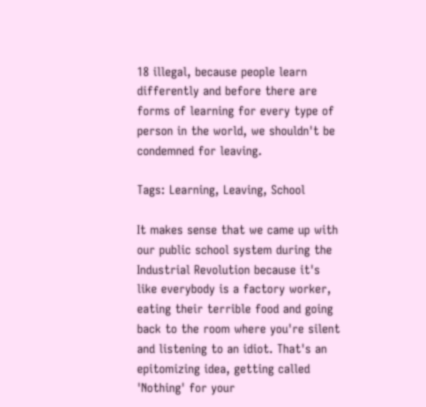18 illegal, because people learn differently and before there are forms of learning for every type of person in the world, we shouldn't be condemned for leaving.

Tags: Learning, Leaving, School

It makes sense that we came up with our public school system during the Industrial Revolution because it's like everybody is a factory worker, eating their terrible food and going back to the room where you're silent and listening to an idiot. That's an epitomizing idea, getting called 'Nothing' for your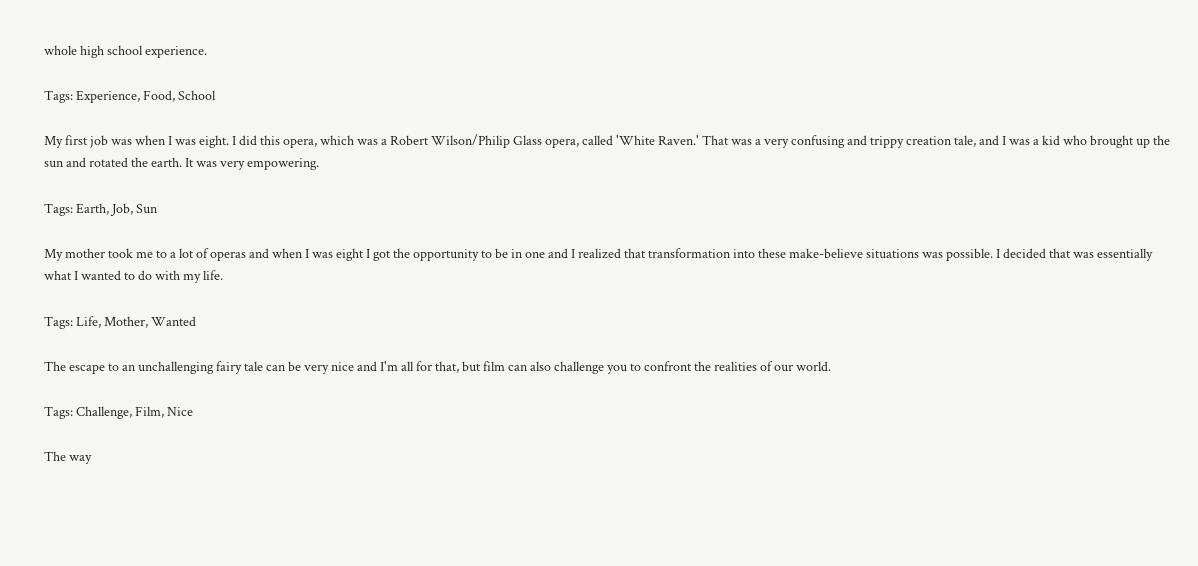whole high school experience.

Tags: Experience, Food, School

My first job was when I was eight. I did this opera, which was a Robert Wilson/Philip Glass opera, called 'White Raven.' That was a very confusing and trippy creation tale, and I was a kid who brought up the sun and rotated the earth. It was very empowering.

Tags: Earth, Job, Sun

My mother took me to a lot of operas and when I was eight I got the opportunity to be in one and I realized that transformation into these make-believe situations was possible. I decided that was essentially what I wanted to do with my life.

Tags: Life, Mother, Wanted

The escape to an unchallenging fairy tale can be very nice and I'm all for that, but film can also challenge you to confront the realities of our world.

Tags: Challenge, Film, Nice

The way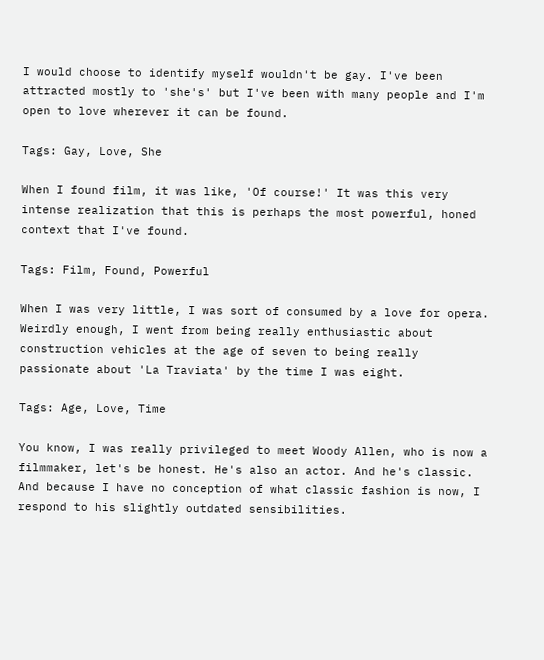I would choose to identify myself wouldn't be gay. I've been attracted mostly to 'she's' but I've been with many people and I'm open to love wherever it can be found.

Tags: Gay, Love, She

When I found film, it was like, 'Of course!' It was this very intense realization that this is perhaps the most powerful, honed context that I've found.

Tags: Film, Found, Powerful

When I was very little, I was sort of consumed by a love for opera. Weirdly enough, I went from being really enthusiastic about construction vehicles at the age of seven to being really passionate about 'La Traviata' by the time I was eight.

Tags: Age, Love, Time

You know, I was really privileged to meet Woody Allen, who is now a filmmaker, let's be honest. He's also an actor. And he's classic. And because I have no conception of what classic fashion is now, I respond to his slightly outdated sensibilities.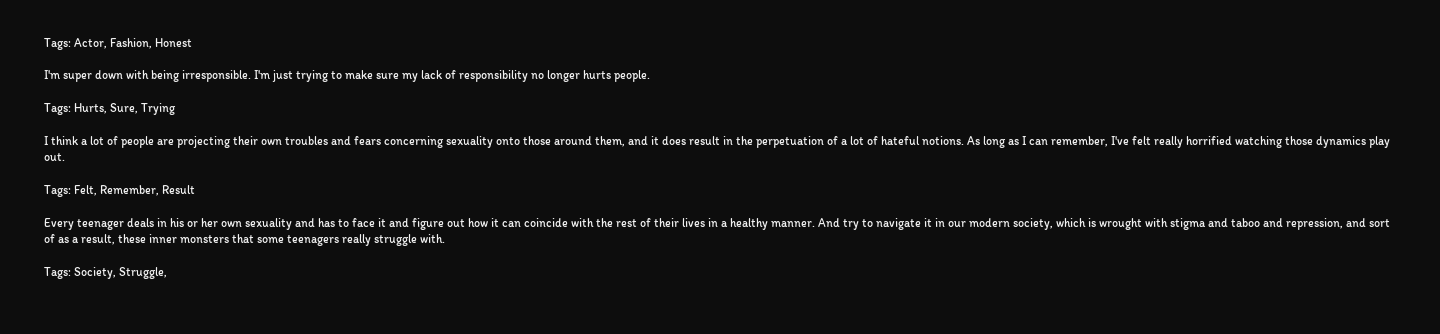Tags: Actor, Fashion, Honest

I'm super down with being irresponsible. I'm just trying to make sure my lack of responsibility no longer hurts people.

Tags: Hurts, Sure, Trying

I think a lot of people are projecting their own troubles and fears concerning sexuality onto those around them, and it does result in the perpetuation of a lot of hateful notions. As long as I can remember, I've felt really horrified watching those dynamics play out.

Tags: Felt, Remember, Result

Every teenager deals in his or her own sexuality and has to face it and figure out how it can coincide with the rest of their lives in a healthy manner. And try to navigate it in our modern society, which is wrought with stigma and taboo and repression, and sort of as a result, these inner monsters that some teenagers really struggle with.

Tags: Society, Struggle,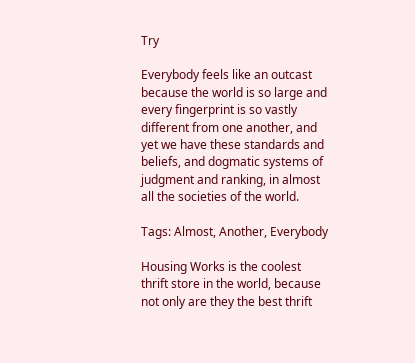Try

Everybody feels like an outcast because the world is so large and every fingerprint is so vastly different from one another, and yet we have these standards and beliefs, and dogmatic systems of judgment and ranking, in almost all the societies of the world.

Tags: Almost, Another, Everybody

Housing Works is the coolest thrift store in the world, because not only are they the best thrift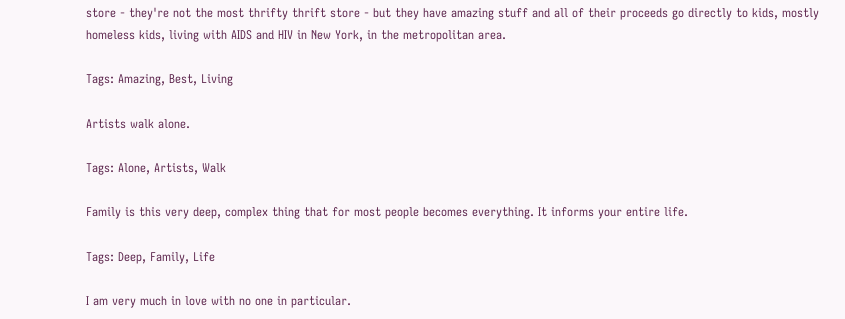store - they're not the most thrifty thrift store - but they have amazing stuff and all of their proceeds go directly to kids, mostly homeless kids, living with AIDS and HIV in New York, in the metropolitan area.

Tags: Amazing, Best, Living

Artists walk alone.

Tags: Alone, Artists, Walk

Family is this very deep, complex thing that for most people becomes everything. It informs your entire life.

Tags: Deep, Family, Life

I am very much in love with no one in particular.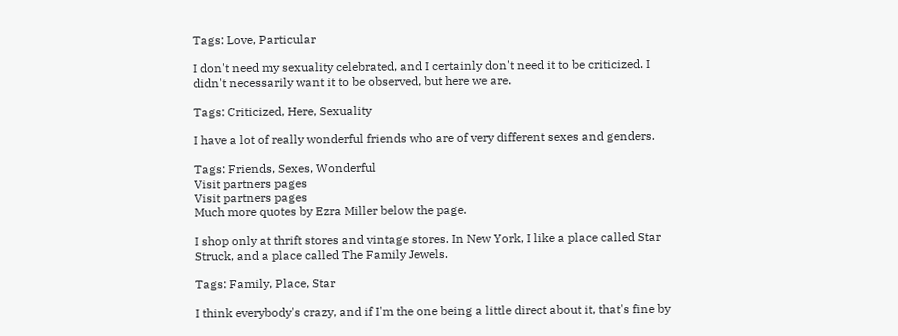Tags: Love, Particular

I don't need my sexuality celebrated, and I certainly don't need it to be criticized. I didn't necessarily want it to be observed, but here we are.

Tags: Criticized, Here, Sexuality

I have a lot of really wonderful friends who are of very different sexes and genders.

Tags: Friends, Sexes, Wonderful
Visit partners pages
Visit partners pages
Much more quotes by Ezra Miller below the page.

I shop only at thrift stores and vintage stores. In New York, I like a place called Star Struck, and a place called The Family Jewels.

Tags: Family, Place, Star

I think everybody's crazy, and if I'm the one being a little direct about it, that's fine by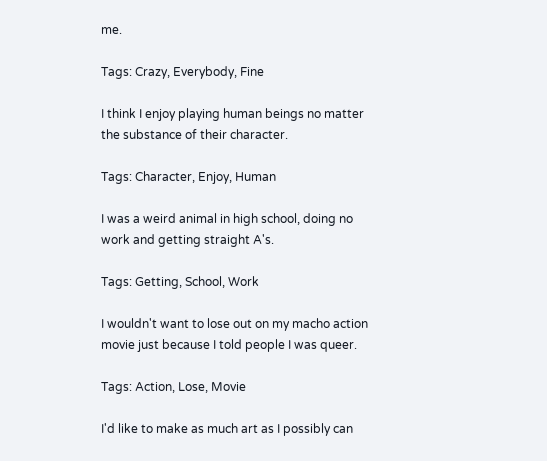me.

Tags: Crazy, Everybody, Fine

I think I enjoy playing human beings no matter the substance of their character.

Tags: Character, Enjoy, Human

I was a weird animal in high school, doing no work and getting straight A's.

Tags: Getting, School, Work

I wouldn't want to lose out on my macho action movie just because I told people I was queer.

Tags: Action, Lose, Movie

I'd like to make as much art as I possibly can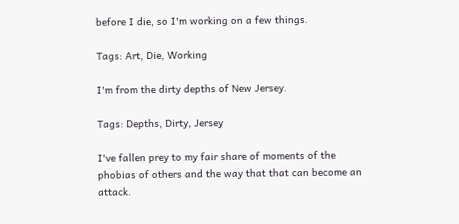before I die, so I'm working on a few things.

Tags: Art, Die, Working

I'm from the dirty depths of New Jersey.

Tags: Depths, Dirty, Jersey

I've fallen prey to my fair share of moments of the phobias of others and the way that that can become an attack.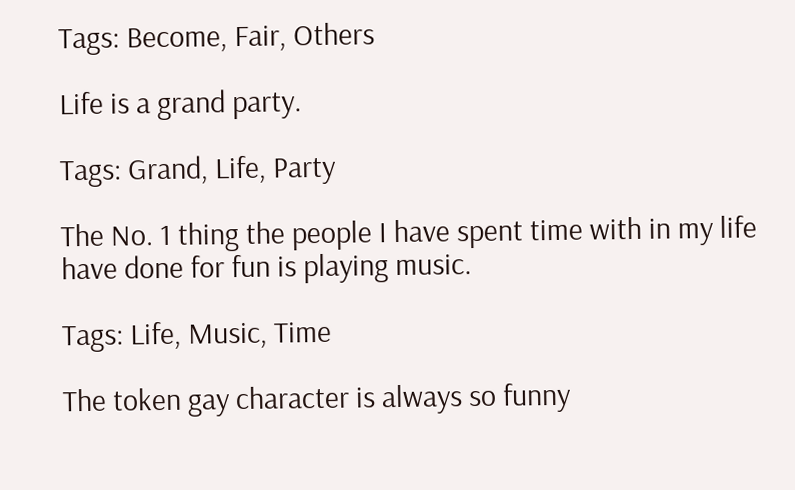Tags: Become, Fair, Others

Life is a grand party.

Tags: Grand, Life, Party

The No. 1 thing the people I have spent time with in my life have done for fun is playing music.

Tags: Life, Music, Time

The token gay character is always so funny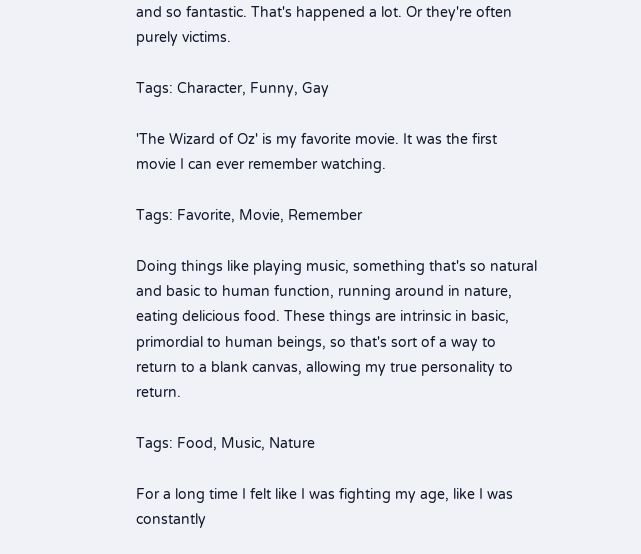and so fantastic. That's happened a lot. Or they're often purely victims.

Tags: Character, Funny, Gay

'The Wizard of Oz' is my favorite movie. It was the first movie I can ever remember watching.

Tags: Favorite, Movie, Remember

Doing things like playing music, something that's so natural and basic to human function, running around in nature, eating delicious food. These things are intrinsic in basic, primordial to human beings, so that's sort of a way to return to a blank canvas, allowing my true personality to return.

Tags: Food, Music, Nature

For a long time I felt like I was fighting my age, like I was constantly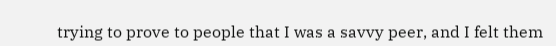trying to prove to people that I was a savvy peer, and I felt them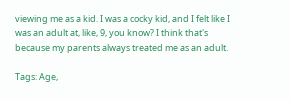viewing me as a kid. I was a cocky kid, and I felt like I was an adult at, like, 9, you know? I think that's because my parents always treated me as an adult.

Tags: Age,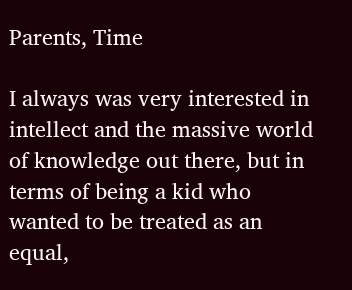Parents, Time

I always was very interested in intellect and the massive world of knowledge out there, but in terms of being a kid who wanted to be treated as an equal,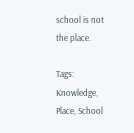school is not the place.

Tags: Knowledge, Place, School